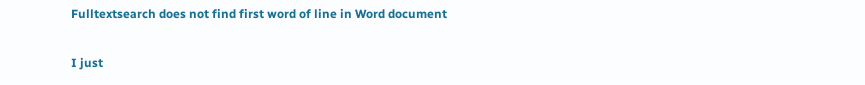Fulltextsearch does not find first word of line in Word document

I just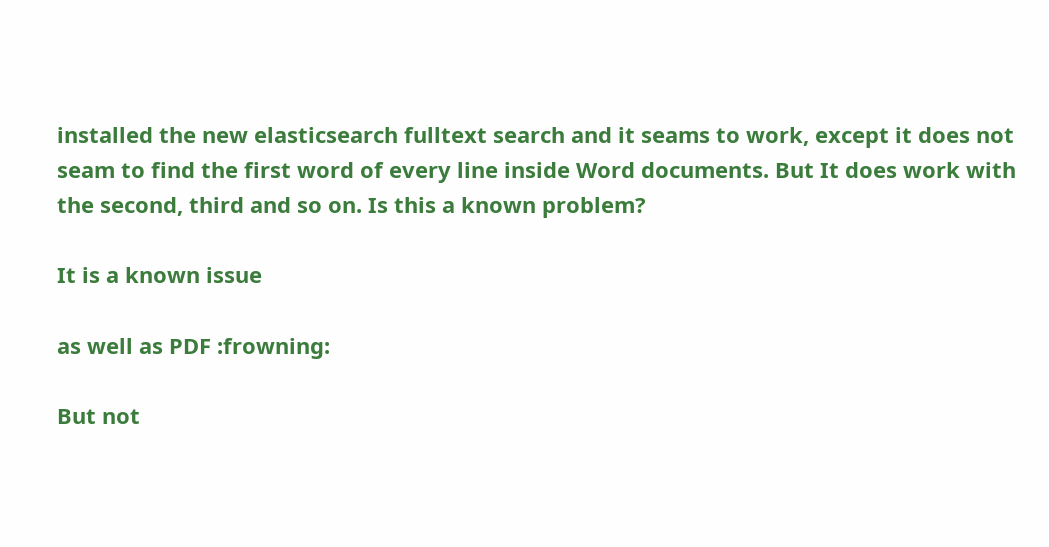installed the new elasticsearch fulltext search and it seams to work, except it does not seam to find the first word of every line inside Word documents. But It does work with the second, third and so on. Is this a known problem?

It is a known issue

as well as PDF :frowning:

But not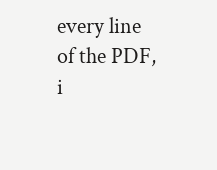every line of the PDF, i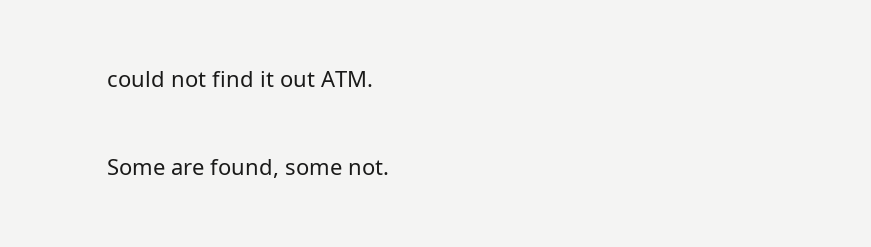could not find it out ATM.

Some are found, some not.